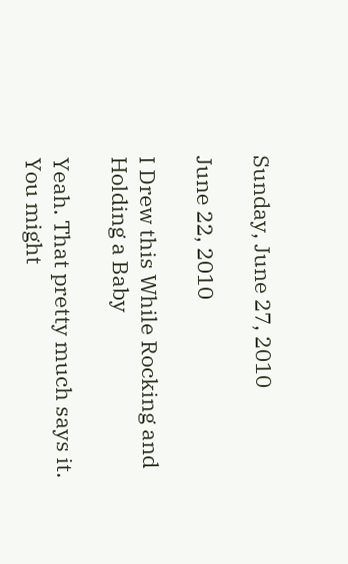Sunday, June 27, 2010

June 22, 2010

I Drew this While Rocking and Holding a Baby

Yeah. That pretty much says it. You might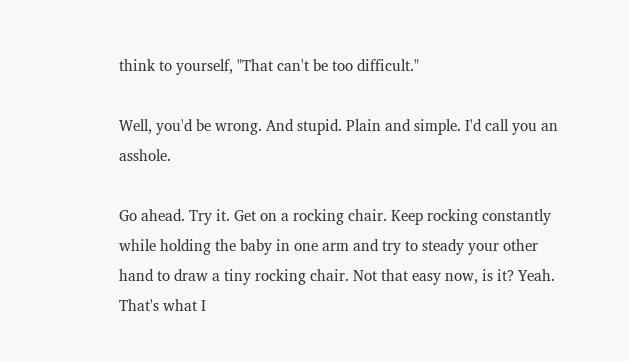think to yourself, "That can't be too difficult."

Well, you'd be wrong. And stupid. Plain and simple. I'd call you an asshole.

Go ahead. Try it. Get on a rocking chair. Keep rocking constantly while holding the baby in one arm and try to steady your other hand to draw a tiny rocking chair. Not that easy now, is it? Yeah. That's what I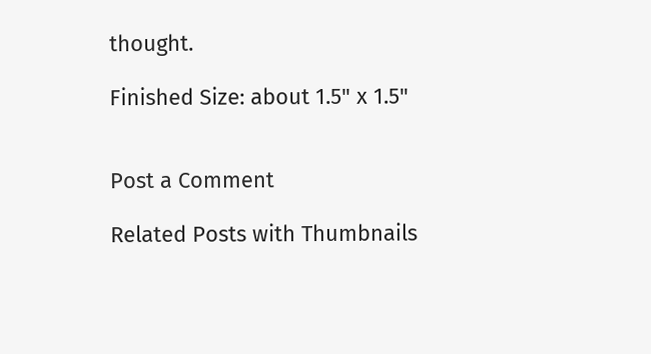thought.

Finished Size: about 1.5" x 1.5"


Post a Comment

Related Posts with Thumbnails